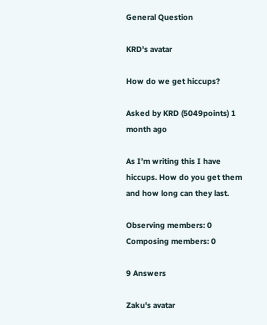General Question

KRD's avatar

How do we get hiccups?

Asked by KRD (5049points) 1 month ago

As I’m writing this I have hiccups. How do you get them and how long can they last.

Observing members: 0 Composing members: 0

9 Answers

Zaku's avatar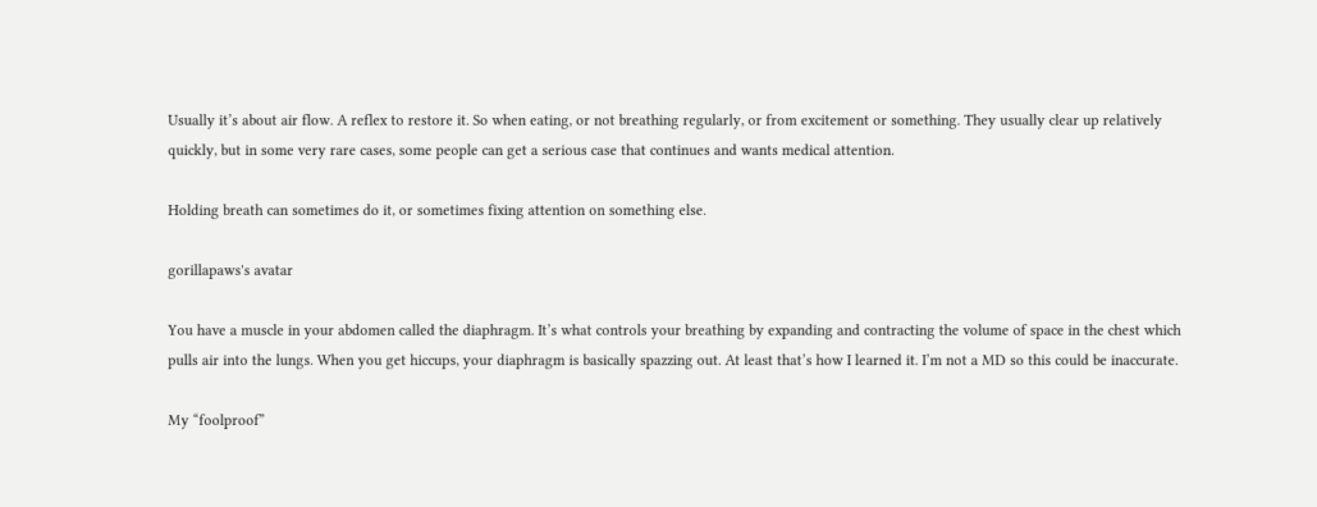Usually it’s about air flow. A reflex to restore it. So when eating, or not breathing regularly, or from excitement or something. They usually clear up relatively quickly, but in some very rare cases, some people can get a serious case that continues and wants medical attention.

Holding breath can sometimes do it, or sometimes fixing attention on something else.

gorillapaws's avatar

You have a muscle in your abdomen called the diaphragm. It’s what controls your breathing by expanding and contracting the volume of space in the chest which pulls air into the lungs. When you get hiccups, your diaphragm is basically spazzing out. At least that’s how I learned it. I’m not a MD so this could be inaccurate.

My “foolproof”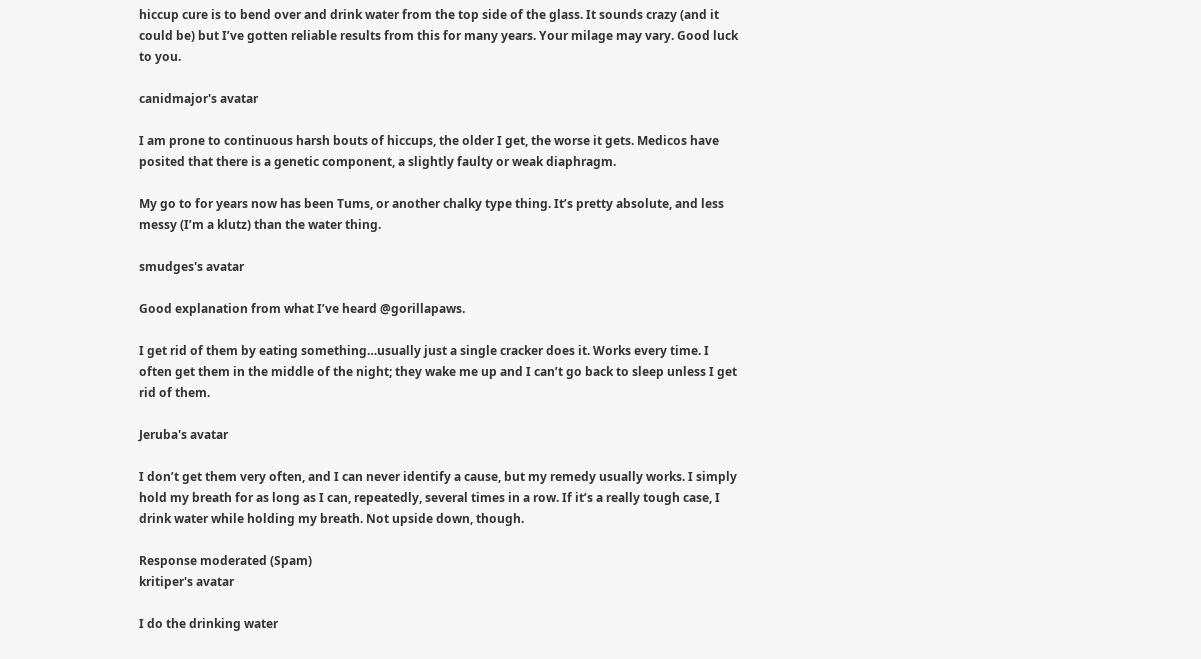hiccup cure is to bend over and drink water from the top side of the glass. It sounds crazy (and it could be) but I’ve gotten reliable results from this for many years. Your milage may vary. Good luck to you.

canidmajor's avatar

I am prone to continuous harsh bouts of hiccups, the older I get, the worse it gets. Medicos have posited that there is a genetic component, a slightly faulty or weak diaphragm.

My go to for years now has been Tums, or another chalky type thing. It’s pretty absolute, and less messy (I’m a klutz) than the water thing.

smudges's avatar

Good explanation from what I’ve heard @gorillapaws.

I get rid of them by eating something…usually just a single cracker does it. Works every time. I often get them in the middle of the night; they wake me up and I can’t go back to sleep unless I get rid of them.

Jeruba's avatar

I don’t get them very often, and I can never identify a cause, but my remedy usually works. I simply hold my breath for as long as I can, repeatedly, several times in a row. If it’s a really tough case, I drink water while holding my breath. Not upside down, though.

Response moderated (Spam)
kritiper's avatar

I do the drinking water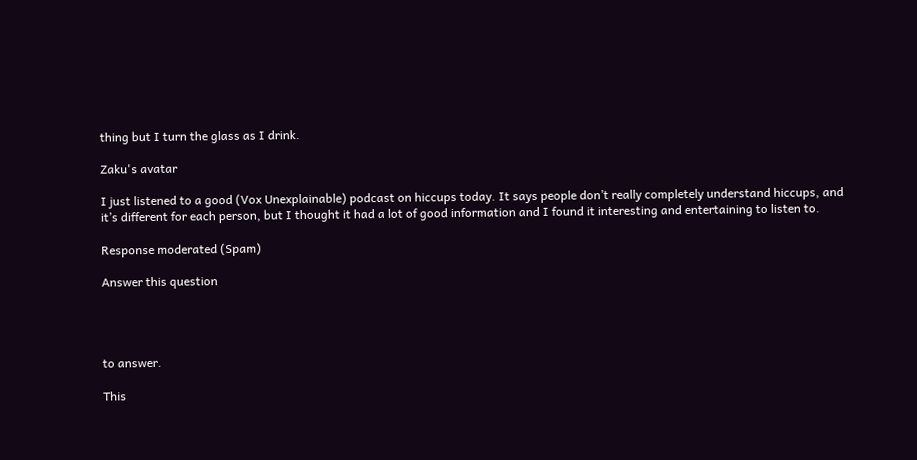thing but I turn the glass as I drink.

Zaku's avatar

I just listened to a good (Vox Unexplainable) podcast on hiccups today. It says people don’t really completely understand hiccups, and it’s different for each person, but I thought it had a lot of good information and I found it interesting and entertaining to listen to.

Response moderated (Spam)

Answer this question




to answer.

This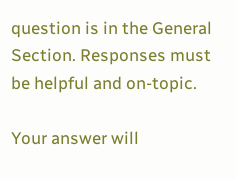question is in the General Section. Responses must be helpful and on-topic.

Your answer will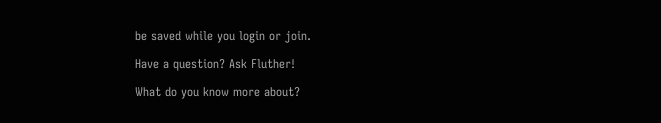be saved while you login or join.

Have a question? Ask Fluther!

What do you know more about?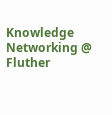Knowledge Networking @ Fluther